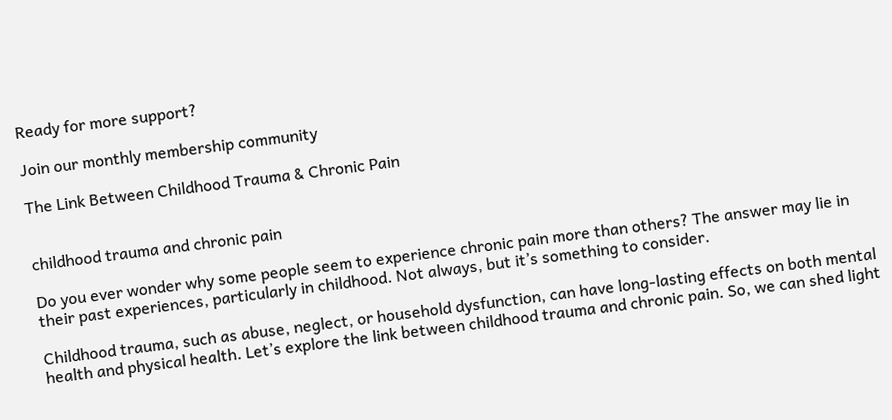Ready for more support?

Join our monthly membership community

The Link Between Childhood Trauma & Chronic Pain


childhood trauma and chronic pain

Do you ever wonder why some people seem to experience chronic pain more than others? The answer may lie in their past experiences, particularly in childhood. Not always, but it’s something to consider.

Childhood trauma, such as abuse, neglect, or household dysfunction, can have long-lasting effects on both mental health and physical health. Let’s explore the link between childhood trauma and chronic pain. So, we can shed light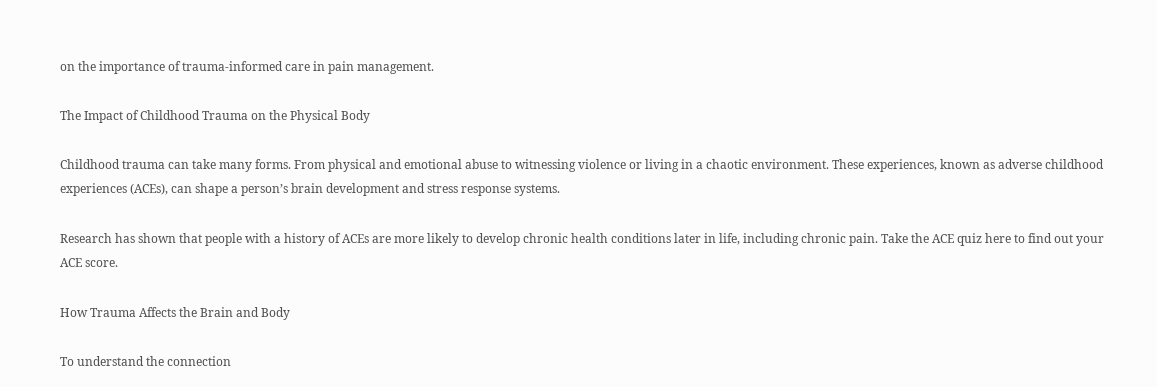on the importance of trauma-informed care in pain management.

The Impact of Childhood Trauma on the Physical Body

Childhood trauma can take many forms. From physical and emotional abuse to witnessing violence or living in a chaotic environment. These experiences, known as adverse childhood experiences (ACEs), can shape a person’s brain development and stress response systems.

Research has shown that people with a history of ACEs are more likely to develop chronic health conditions later in life, including chronic pain. Take the ACE quiz here to find out your ACE score.

How Trauma Affects the Brain and Body

To understand the connection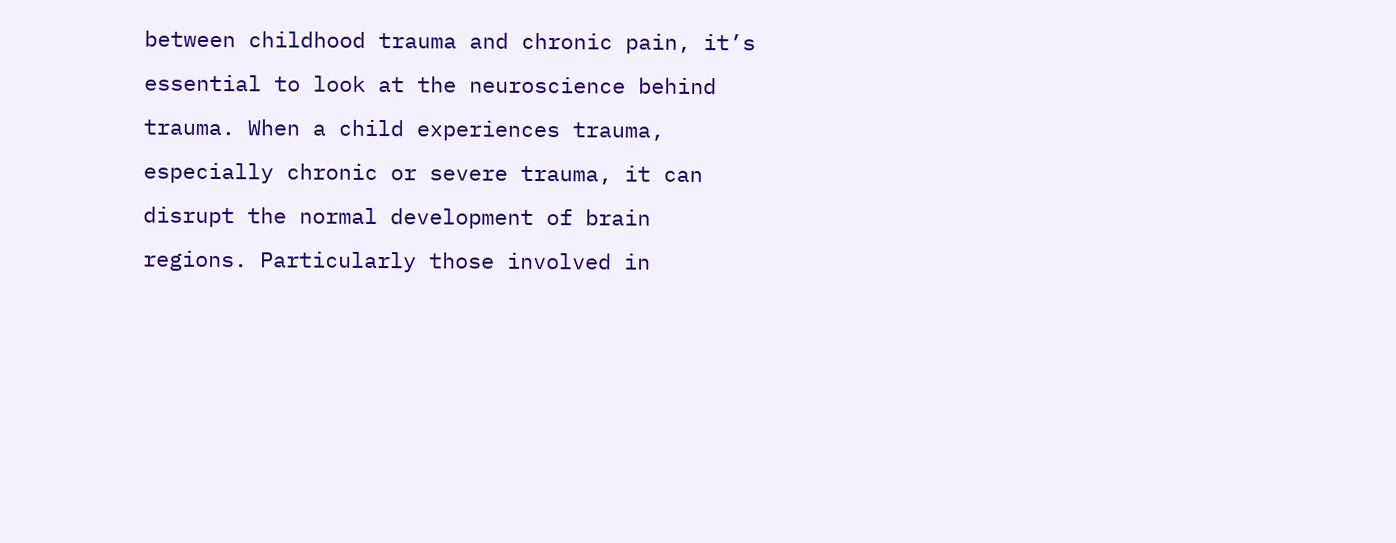between childhood trauma and chronic pain, it’s essential to look at the neuroscience behind trauma. When a child experiences trauma, especially chronic or severe trauma, it can disrupt the normal development of brain regions. Particularly those involved in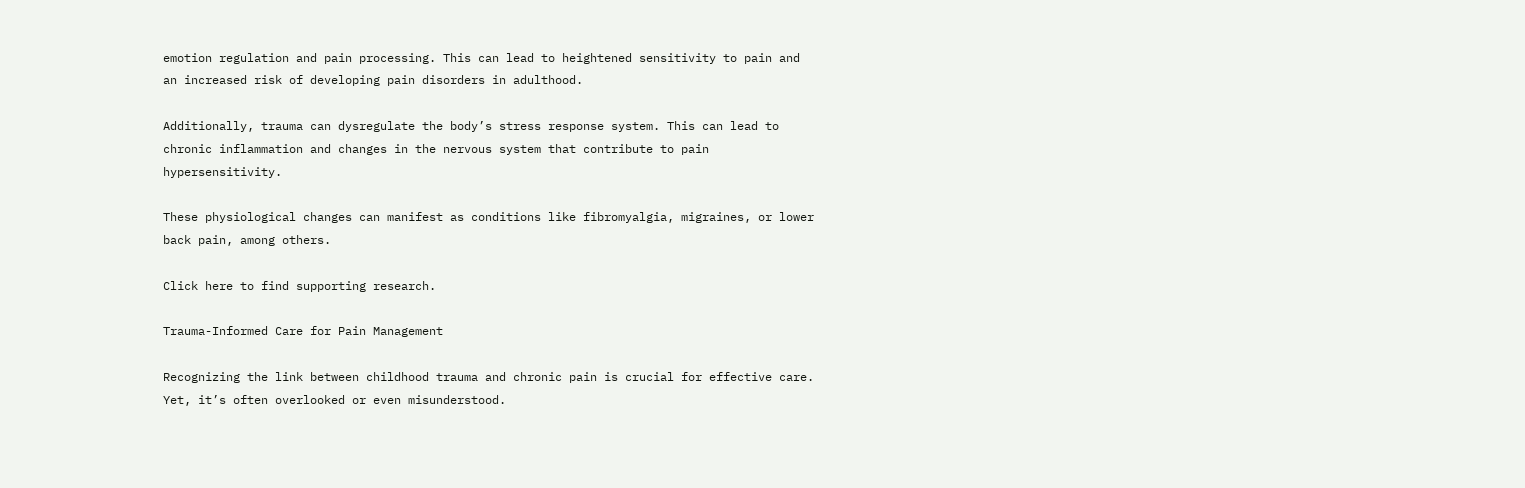emotion regulation and pain processing. This can lead to heightened sensitivity to pain and an increased risk of developing pain disorders in adulthood.

Additionally, trauma can dysregulate the body’s stress response system. This can lead to chronic inflammation and changes in the nervous system that contribute to pain hypersensitivity.

These physiological changes can manifest as conditions like fibromyalgia, migraines, or lower back pain, among others.

Click here to find supporting research.

Trauma-Informed Care for Pain Management

Recognizing the link between childhood trauma and chronic pain is crucial for effective care. Yet, it’s often overlooked or even misunderstood.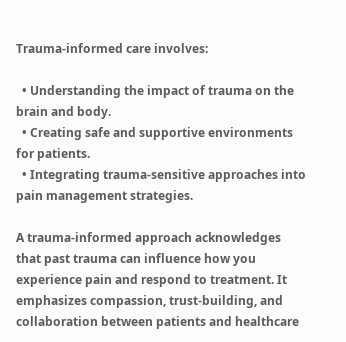Trauma-informed care involves:

  • Understanding the impact of trauma on the brain and body.
  • Creating safe and supportive environments for patients.
  • Integrating trauma-sensitive approaches into pain management strategies.

A trauma-informed approach acknowledges that past trauma can influence how you experience pain and respond to treatment. It emphasizes compassion, trust-building, and collaboration between patients and healthcare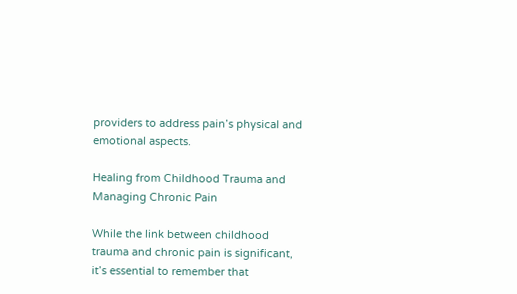providers to address pain’s physical and emotional aspects.

Healing from Childhood Trauma and Managing Chronic Pain

While the link between childhood trauma and chronic pain is significant, it’s essential to remember that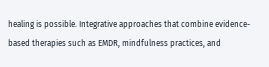healing is possible. Integrative approaches that combine evidence-based therapies such as EMDR, mindfulness practices, and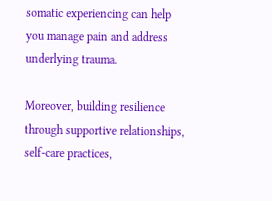somatic experiencing can help you manage pain and address underlying trauma.

Moreover, building resilience through supportive relationships, self-care practices,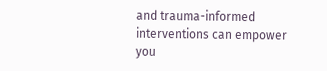and trauma-informed interventions can empower you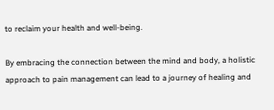to reclaim your health and well-being.

By embracing the connection between the mind and body, a holistic approach to pain management can lead to a journey of healing and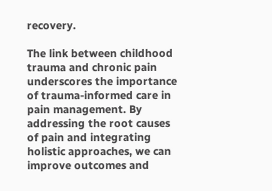recovery.

The link between childhood trauma and chronic pain underscores the importance of trauma-informed care in pain management. By addressing the root causes of pain and integrating holistic approaches, we can improve outcomes and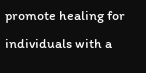promote healing for individuals with a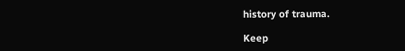history of trauma.

Keep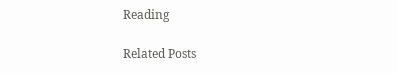Reading

Related Posts